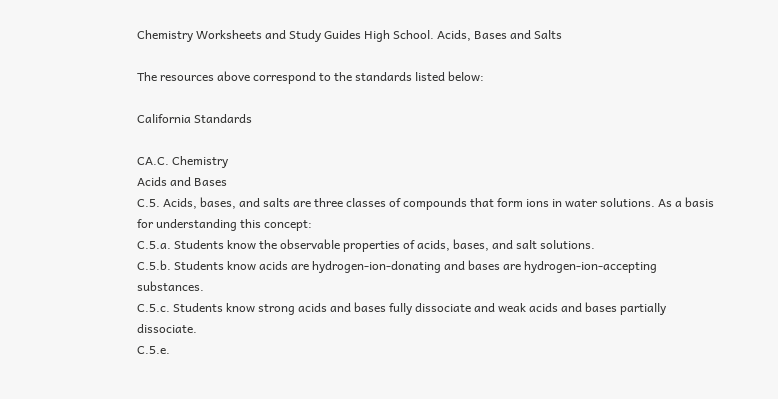Chemistry Worksheets and Study Guides High School. Acids, Bases and Salts

The resources above correspond to the standards listed below:

California Standards

CA.C. Chemistry
Acids and Bases
C.5. Acids, bases, and salts are three classes of compounds that form ions in water solutions. As a basis for understanding this concept:
C.5.a. Students know the observable properties of acids, bases, and salt solutions.
C.5.b. Students know acids are hydrogen-ion-donating and bases are hydrogen-ion-accepting substances.
C.5.c. Students know strong acids and bases fully dissociate and weak acids and bases partially dissociate.
C.5.e.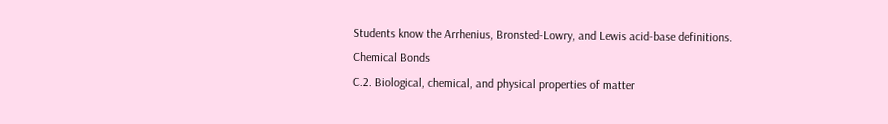Students know the Arrhenius, Bronsted-Lowry, and Lewis acid-base definitions.
Chemical Bonds
C.2. Biological, chemical, and physical properties of matter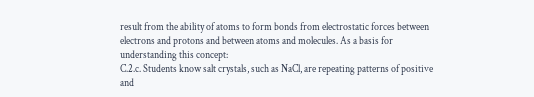result from the ability of atoms to form bonds from electrostatic forces between electrons and protons and between atoms and molecules. As a basis for understanding this concept:
C.2.c. Students know salt crystals, such as NaCl, are repeating patterns of positive and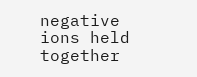negative ions held together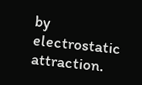by electrostatic attraction.